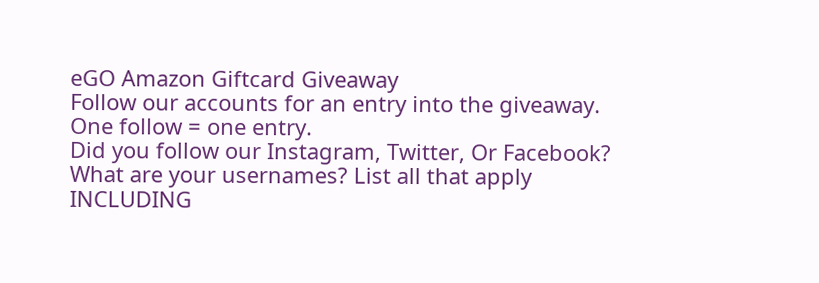eGO Amazon Giftcard Giveaway
Follow our accounts for an entry into the giveaway. One follow = one entry.
Did you follow our Instagram, Twitter, Or Facebook?
What are your usernames? List all that apply INCLUDING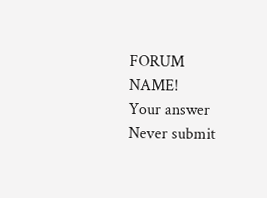FORUM NAME!
Your answer
Never submit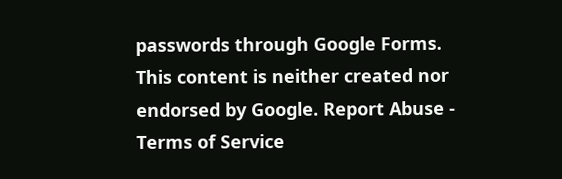passwords through Google Forms.
This content is neither created nor endorsed by Google. Report Abuse - Terms of Service